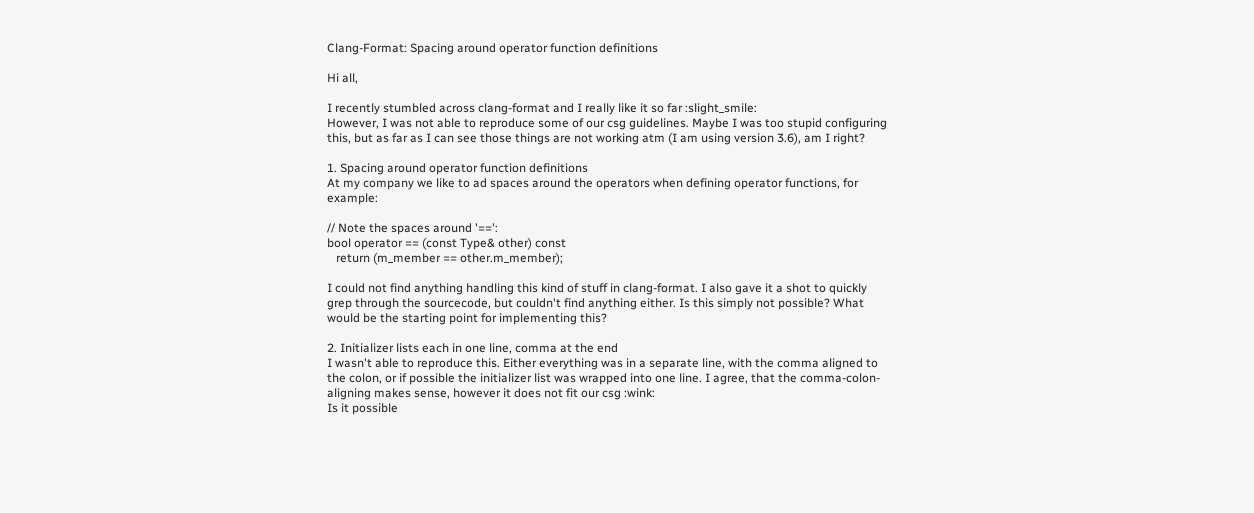Clang-Format: Spacing around operator function definitions

Hi all,

I recently stumbled across clang-format and I really like it so far :slight_smile:
However, I was not able to reproduce some of our csg guidelines. Maybe I was too stupid configuring this, but as far as I can see those things are not working atm (I am using version 3.6), am I right?

1. Spacing around operator function definitions
At my company we like to ad spaces around the operators when defining operator functions, for example:

// Note the spaces around '==':
bool operator == (const Type& other) const
   return (m_member == other.m_member);

I could not find anything handling this kind of stuff in clang-format. I also gave it a shot to quickly grep through the sourcecode, but couldn't find anything either. Is this simply not possible? What would be the starting point for implementing this?

2. Initializer lists each in one line, comma at the end
I wasn't able to reproduce this. Either everything was in a separate line, with the comma aligned to the colon, or if possible the initializer list was wrapped into one line. I agree, that the comma-colon-aligning makes sense, however it does not fit our csg :wink:
Is it possible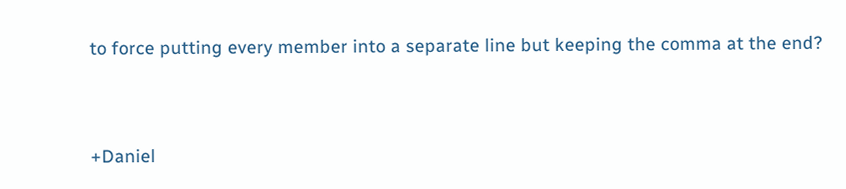to force putting every member into a separate line but keeping the comma at the end?


+Daniel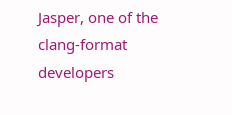Jasper, one of the clang-format developers